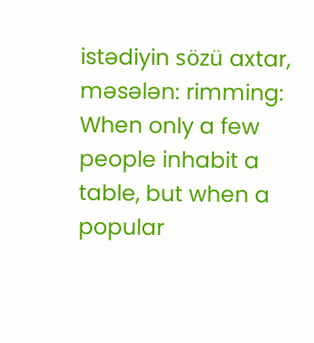istədiyin sözü axtar, məsələn: rimming:
When only a few people inhabit a table, but when a popular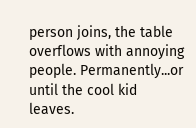person joins, the table overflows with annoying people. Permanently...or until the cool kid leaves.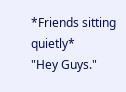*Friends sitting quietly*
"Hey Guys."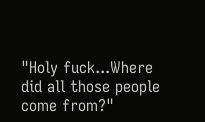"Holy fuck...Where did all those people come from?"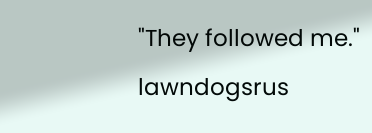"They followed me."
lawndogsrus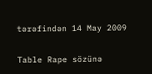tərəfindən 14 May 2009

Table Rape sözünə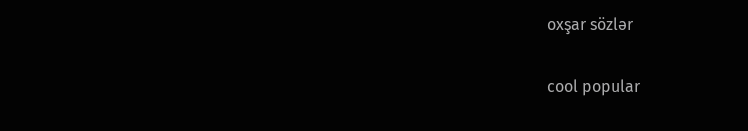oxşar sözlər

cool popular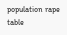population rape table